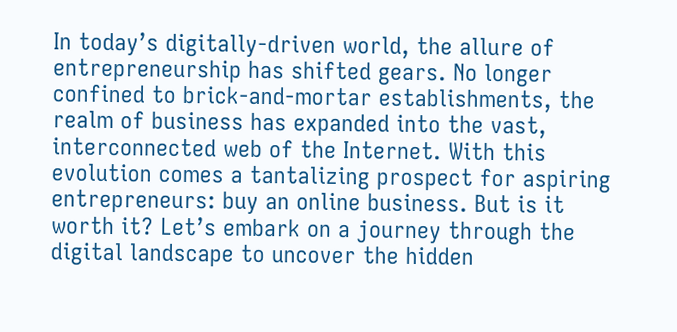In today’s digitally-driven world, the allure of entrepreneurship has shifted gears. No longer confined to brick-and-mortar establishments, the realm of business has expanded into the vast, interconnected web of the Internet. With this evolution comes a tantalizing prospect for aspiring entrepreneurs: buy an online business. But is it worth it? Let’s embark on a journey through the digital landscape to uncover the hidden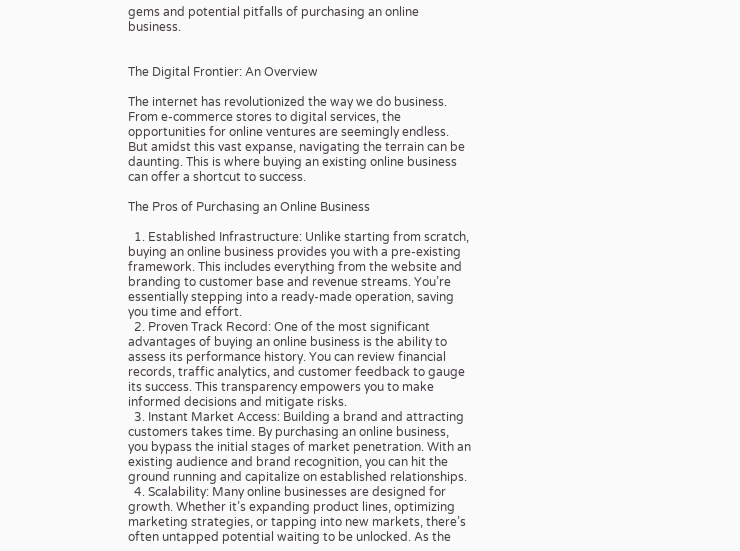gems and potential pitfalls of purchasing an online business.


The Digital Frontier: An Overview

The internet has revolutionized the way we do business. From e-commerce stores to digital services, the opportunities for online ventures are seemingly endless. But amidst this vast expanse, navigating the terrain can be daunting. This is where buying an existing online business can offer a shortcut to success.

The Pros of Purchasing an Online Business

  1. Established Infrastructure: Unlike starting from scratch, buying an online business provides you with a pre-existing framework. This includes everything from the website and branding to customer base and revenue streams. You’re essentially stepping into a ready-made operation, saving you time and effort.
  2. Proven Track Record: One of the most significant advantages of buying an online business is the ability to assess its performance history. You can review financial records, traffic analytics, and customer feedback to gauge its success. This transparency empowers you to make informed decisions and mitigate risks.
  3. Instant Market Access: Building a brand and attracting customers takes time. By purchasing an online business, you bypass the initial stages of market penetration. With an existing audience and brand recognition, you can hit the ground running and capitalize on established relationships.
  4. Scalability: Many online businesses are designed for growth. Whether it’s expanding product lines, optimizing marketing strategies, or tapping into new markets, there’s often untapped potential waiting to be unlocked. As the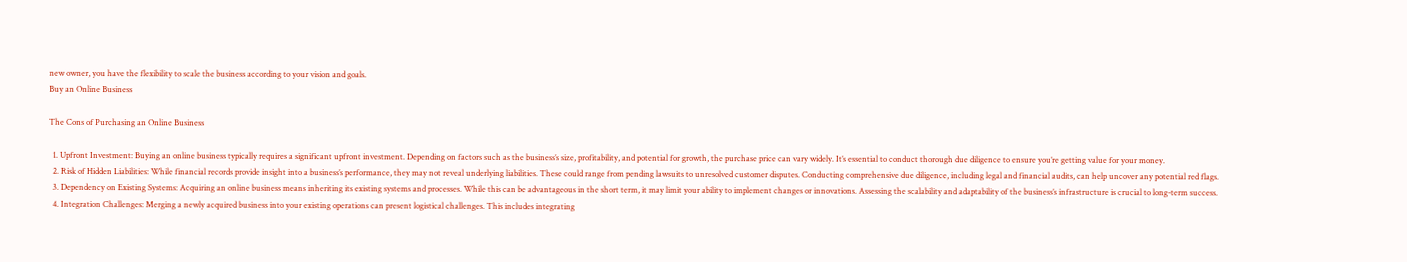new owner, you have the flexibility to scale the business according to your vision and goals.
Buy an Online Business

The Cons of Purchasing an Online Business

  1. Upfront Investment: Buying an online business typically requires a significant upfront investment. Depending on factors such as the business’s size, profitability, and potential for growth, the purchase price can vary widely. It’s essential to conduct thorough due diligence to ensure you’re getting value for your money.
  2. Risk of Hidden Liabilities: While financial records provide insight into a business’s performance, they may not reveal underlying liabilities. These could range from pending lawsuits to unresolved customer disputes. Conducting comprehensive due diligence, including legal and financial audits, can help uncover any potential red flags.
  3. Dependency on Existing Systems: Acquiring an online business means inheriting its existing systems and processes. While this can be advantageous in the short term, it may limit your ability to implement changes or innovations. Assessing the scalability and adaptability of the business’s infrastructure is crucial to long-term success.
  4. Integration Challenges: Merging a newly acquired business into your existing operations can present logistical challenges. This includes integrating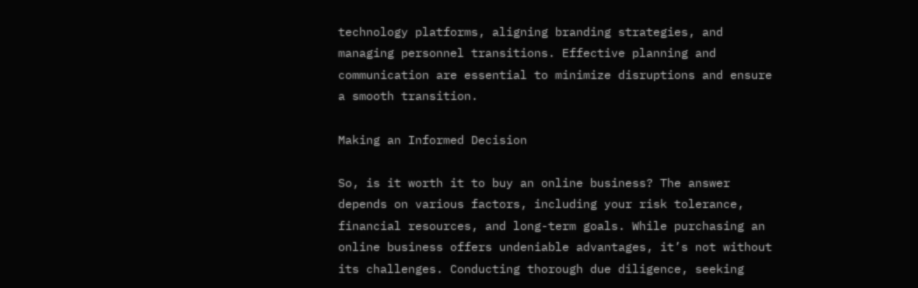technology platforms, aligning branding strategies, and managing personnel transitions. Effective planning and communication are essential to minimize disruptions and ensure a smooth transition.

Making an Informed Decision

So, is it worth it to buy an online business? The answer depends on various factors, including your risk tolerance, financial resources, and long-term goals. While purchasing an online business offers undeniable advantages, it’s not without its challenges. Conducting thorough due diligence, seeking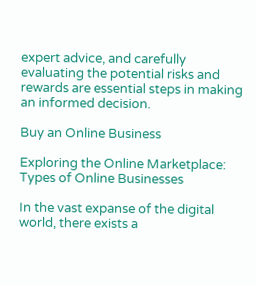expert advice, and carefully evaluating the potential risks and rewards are essential steps in making an informed decision.

Buy an Online Business

Exploring the Online Marketplace: Types of Online Businesses

In the vast expanse of the digital world, there exists a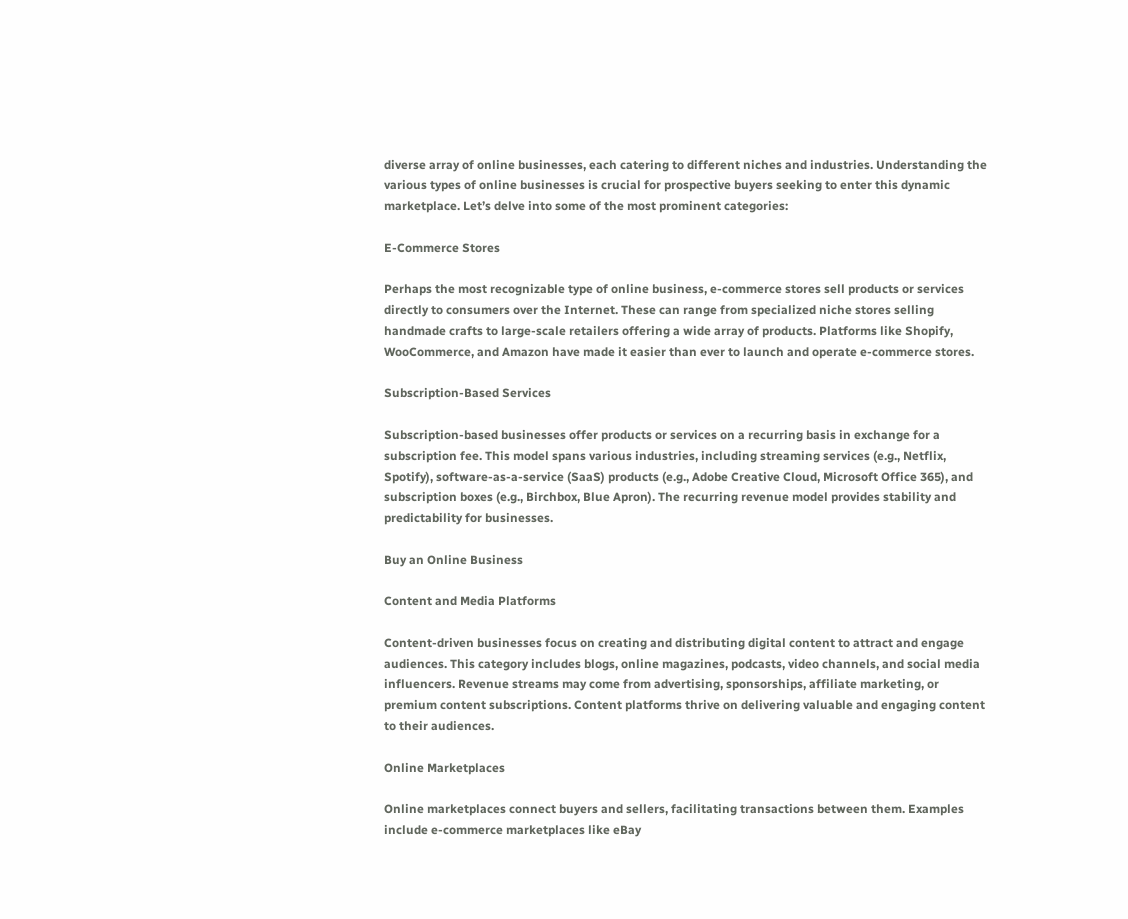diverse array of online businesses, each catering to different niches and industries. Understanding the various types of online businesses is crucial for prospective buyers seeking to enter this dynamic marketplace. Let’s delve into some of the most prominent categories:

E-Commerce Stores

Perhaps the most recognizable type of online business, e-commerce stores sell products or services directly to consumers over the Internet. These can range from specialized niche stores selling handmade crafts to large-scale retailers offering a wide array of products. Platforms like Shopify, WooCommerce, and Amazon have made it easier than ever to launch and operate e-commerce stores.

Subscription-Based Services

Subscription-based businesses offer products or services on a recurring basis in exchange for a subscription fee. This model spans various industries, including streaming services (e.g., Netflix, Spotify), software-as-a-service (SaaS) products (e.g., Adobe Creative Cloud, Microsoft Office 365), and subscription boxes (e.g., Birchbox, Blue Apron). The recurring revenue model provides stability and predictability for businesses.

Buy an Online Business

Content and Media Platforms

Content-driven businesses focus on creating and distributing digital content to attract and engage audiences. This category includes blogs, online magazines, podcasts, video channels, and social media influencers. Revenue streams may come from advertising, sponsorships, affiliate marketing, or premium content subscriptions. Content platforms thrive on delivering valuable and engaging content to their audiences.

Online Marketplaces

Online marketplaces connect buyers and sellers, facilitating transactions between them. Examples include e-commerce marketplaces like eBay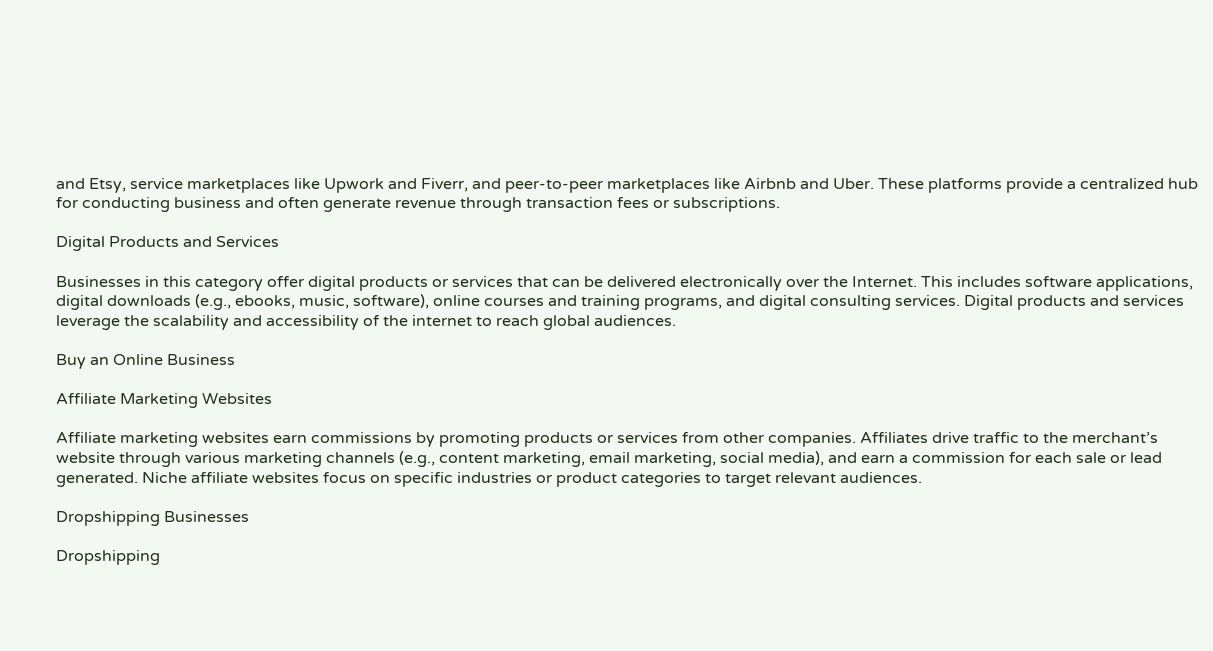and Etsy, service marketplaces like Upwork and Fiverr, and peer-to-peer marketplaces like Airbnb and Uber. These platforms provide a centralized hub for conducting business and often generate revenue through transaction fees or subscriptions.

Digital Products and Services

Businesses in this category offer digital products or services that can be delivered electronically over the Internet. This includes software applications, digital downloads (e.g., ebooks, music, software), online courses and training programs, and digital consulting services. Digital products and services leverage the scalability and accessibility of the internet to reach global audiences.

Buy an Online Business

Affiliate Marketing Websites

Affiliate marketing websites earn commissions by promoting products or services from other companies. Affiliates drive traffic to the merchant’s website through various marketing channels (e.g., content marketing, email marketing, social media), and earn a commission for each sale or lead generated. Niche affiliate websites focus on specific industries or product categories to target relevant audiences.

Dropshipping Businesses

Dropshipping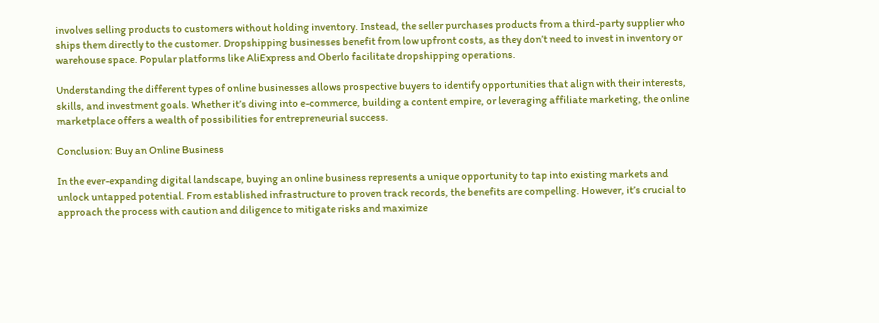involves selling products to customers without holding inventory. Instead, the seller purchases products from a third-party supplier who ships them directly to the customer. Dropshipping businesses benefit from low upfront costs, as they don’t need to invest in inventory or warehouse space. Popular platforms like AliExpress and Oberlo facilitate dropshipping operations.

Understanding the different types of online businesses allows prospective buyers to identify opportunities that align with their interests, skills, and investment goals. Whether it’s diving into e-commerce, building a content empire, or leveraging affiliate marketing, the online marketplace offers a wealth of possibilities for entrepreneurial success.

Conclusion: Buy an Online Business

In the ever-expanding digital landscape, buying an online business represents a unique opportunity to tap into existing markets and unlock untapped potential. From established infrastructure to proven track records, the benefits are compelling. However, it’s crucial to approach the process with caution and diligence to mitigate risks and maximize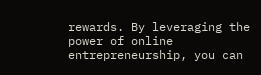rewards. By leveraging the power of online entrepreneurship, you can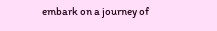embark on a journey of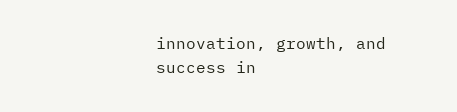innovation, growth, and success in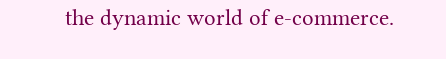the dynamic world of e-commerce.